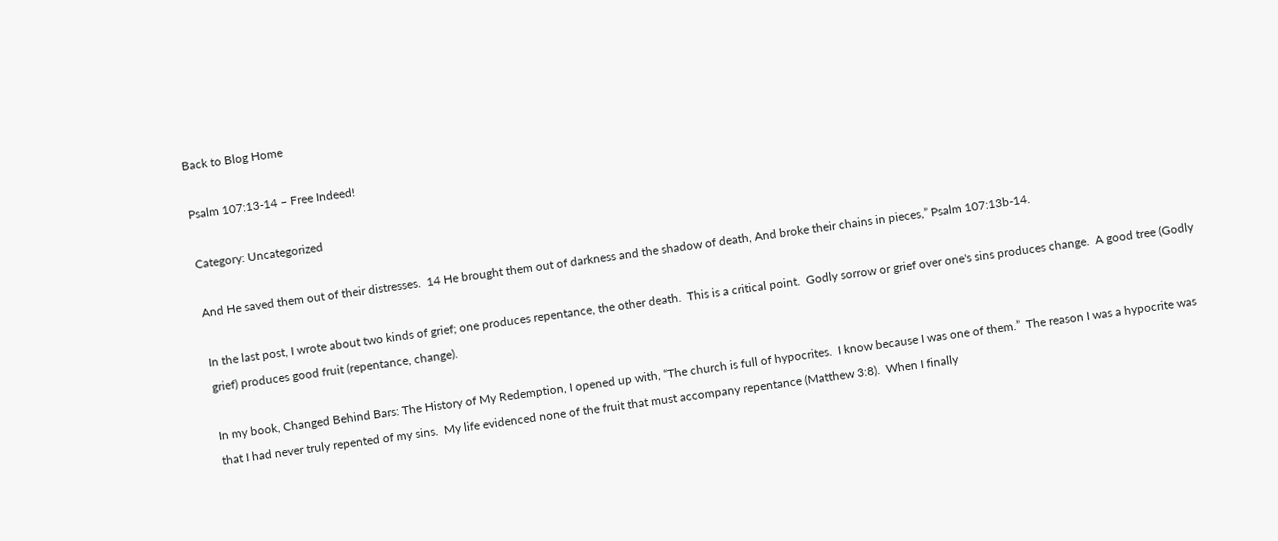Back to Blog Home

Psalm 107:13-14 – Free Indeed!

Category: Uncategorized

And He saved them out of their distresses.  14 He brought them out of darkness and the shadow of death, And broke their chains in pieces,” Psalm 107:13b-14.

In the last post, I wrote about two kinds of grief; one produces repentance, the other death.  This is a critical point.  Godly sorrow or grief over one's sins produces change.  A good tree (Godly grief) produces good fruit (repentance, change).

In my book, Changed Behind Bars: The History of My Redemption, I opened up with, “The church is full of hypocrites.  I know because I was one of them.”  The reason I was a hypocrite was that I had never truly repented of my sins.  My life evidenced none of the fruit that must accompany repentance (Matthew 3:8).  When I finally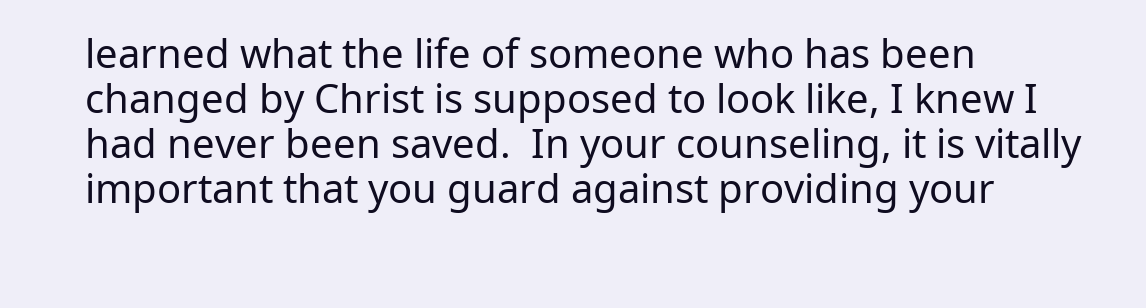learned what the life of someone who has been changed by Christ is supposed to look like, I knew I had never been saved.  In your counseling, it is vitally important that you guard against providing your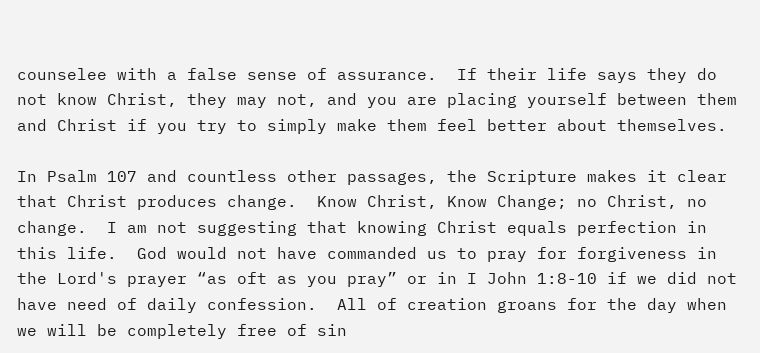counselee with a false sense of assurance.  If their life says they do not know Christ, they may not, and you are placing yourself between them and Christ if you try to simply make them feel better about themselves.

In Psalm 107 and countless other passages, the Scripture makes it clear that Christ produces change.  Know Christ, Know Change; no Christ, no change.  I am not suggesting that knowing Christ equals perfection in this life.  God would not have commanded us to pray for forgiveness in the Lord's prayer “as oft as you pray” or in I John 1:8-10 if we did not have need of daily confession.  All of creation groans for the day when we will be completely free of sin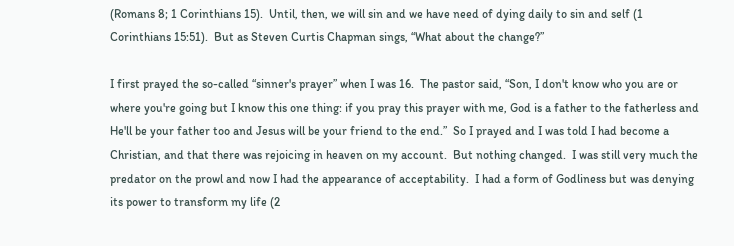(Romans 8; 1 Corinthians 15).  Until, then, we will sin and we have need of dying daily to sin and self (1 Corinthians 15:51).  But as Steven Curtis Chapman sings, “What about the change?”

I first prayed the so-called “sinner's prayer” when I was 16.  The pastor said, “Son, I don't know who you are or where you're going but I know this one thing: if you pray this prayer with me, God is a father to the fatherless and He'll be your father too and Jesus will be your friend to the end.”  So I prayed and I was told I had become a Christian, and that there was rejoicing in heaven on my account.  But nothing changed.  I was still very much the predator on the prowl and now I had the appearance of acceptability.  I had a form of Godliness but was denying its power to transform my life (2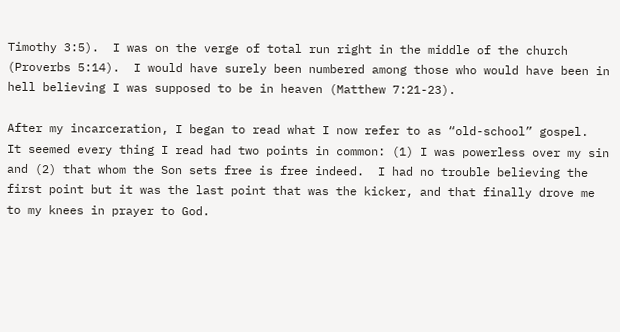Timothy 3:5).  I was on the verge of total run right in the middle of the church (Proverbs 5:14).  I would have surely been numbered among those who would have been in hell believing I was supposed to be in heaven (Matthew 7:21-23).

After my incarceration, I began to read what I now refer to as “old-school” gospel.  It seemed every thing I read had two points in common: (1) I was powerless over my sin and (2) that whom the Son sets free is free indeed.  I had no trouble believing the first point but it was the last point that was the kicker, and that finally drove me to my knees in prayer to God.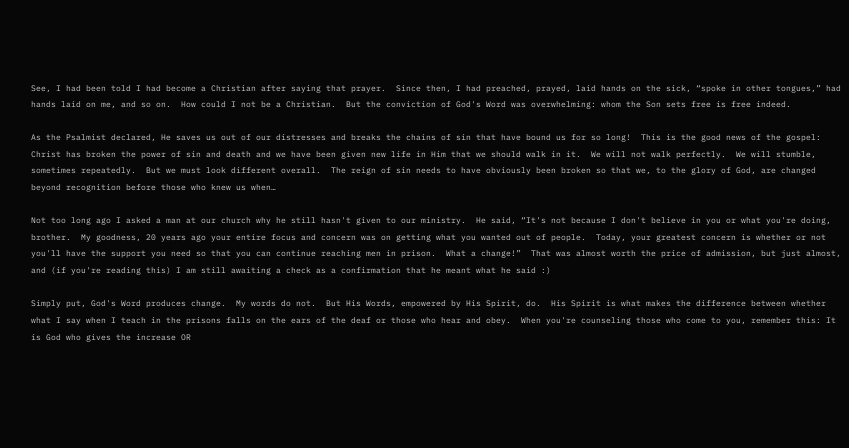See, I had been told I had become a Christian after saying that prayer.  Since then, I had preached, prayed, laid hands on the sick, “spoke in other tongues,” had hands laid on me, and so on.  How could I not be a Christian.  But the conviction of God's Word was overwhelming: whom the Son sets free is free indeed.

As the Psalmist declared, He saves us out of our distresses and breaks the chains of sin that have bound us for so long!  This is the good news of the gospel: Christ has broken the power of sin and death and we have been given new life in Him that we should walk in it.  We will not walk perfectly.  We will stumble, sometimes repeatedly.  But we must look different overall.  The reign of sin needs to have obviously been broken so that we, to the glory of God, are changed beyond recognition before those who knew us when…

Not too long ago I asked a man at our church why he still hasn't given to our ministry.  He said, “It's not because I don't believe in you or what you're doing, brother.  My goodness, 20 years ago your entire focus and concern was on getting what you wanted out of people.  Today, your greatest concern is whether or not you'll have the support you need so that you can continue reaching men in prison.  What a change!”  That was almost worth the price of admission, but just almost, and (if you're reading this) I am still awaiting a check as a confirmation that he meant what he said :)

Simply put, God's Word produces change.  My words do not.  But His Words, empowered by His Spirit, do.  His Spirit is what makes the difference between whether what I say when I teach in the prisons falls on the ears of the deaf or those who hear and obey.  When you're counseling those who come to you, remember this: It is God who gives the increase OR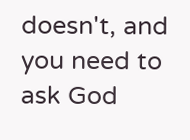doesn't, and you need to ask God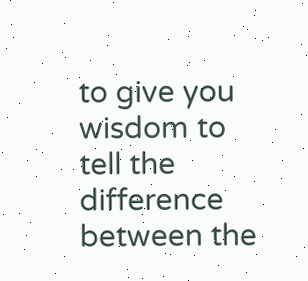to give you wisdom to tell the difference between the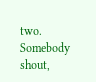two.  Somebody shout,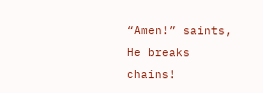“Amen!” saints, He breaks chains!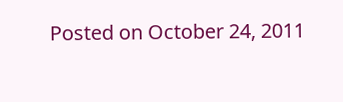Posted on October 24, 2011